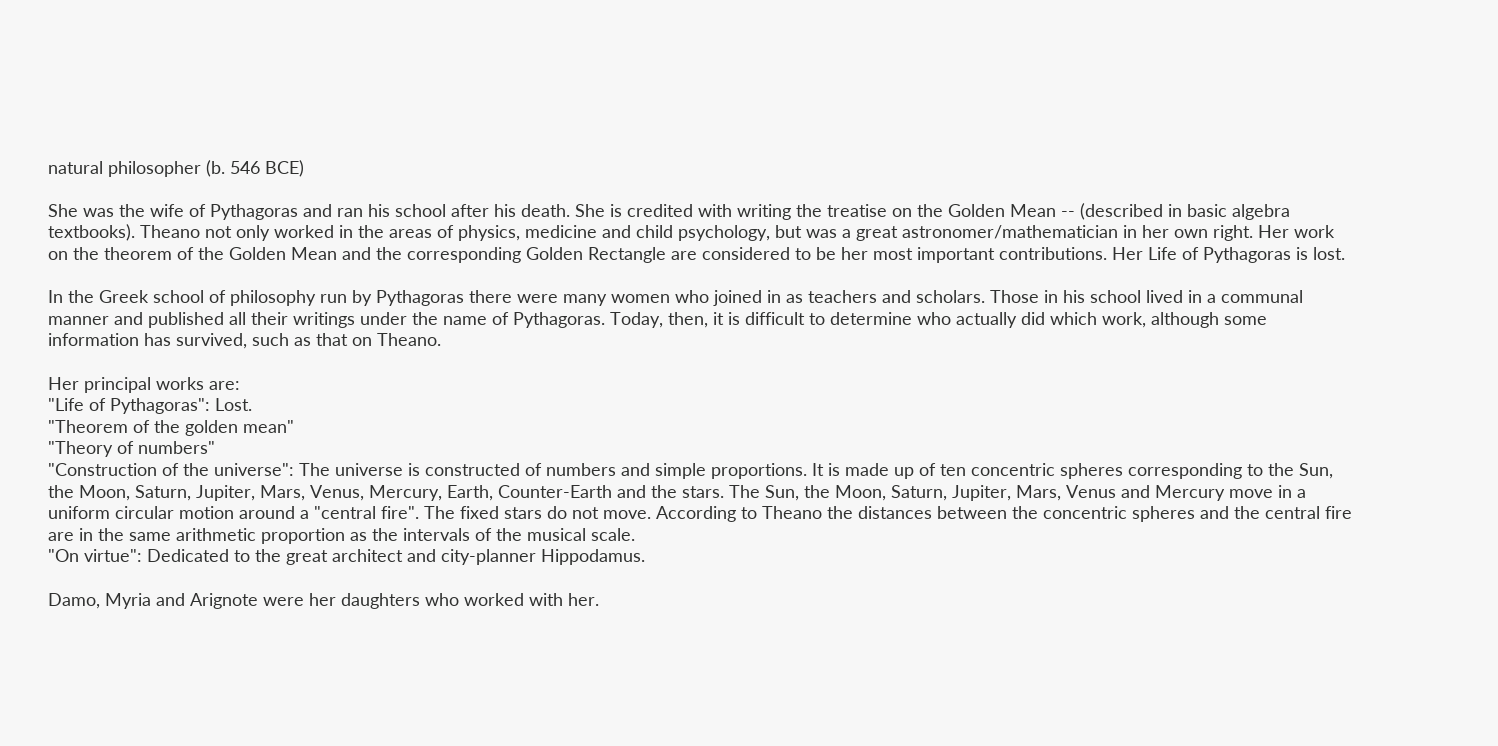natural philosopher (b. 546 BCE)

She was the wife of Pythagoras and ran his school after his death. She is credited with writing the treatise on the Golden Mean -- (described in basic algebra textbooks). Theano not only worked in the areas of physics, medicine and child psychology, but was a great astronomer/mathematician in her own right. Her work on the theorem of the Golden Mean and the corresponding Golden Rectangle are considered to be her most important contributions. Her Life of Pythagoras is lost.

In the Greek school of philosophy run by Pythagoras there were many women who joined in as teachers and scholars. Those in his school lived in a communal manner and published all their writings under the name of Pythagoras. Today, then, it is difficult to determine who actually did which work, although some information has survived, such as that on Theano.

Her principal works are:
"Life of Pythagoras": Lost.
"Theorem of the golden mean"
"Theory of numbers"
"Construction of the universe": The universe is constructed of numbers and simple proportions. It is made up of ten concentric spheres corresponding to the Sun, the Moon, Saturn, Jupiter, Mars, Venus, Mercury, Earth, Counter-Earth and the stars. The Sun, the Moon, Saturn, Jupiter, Mars, Venus and Mercury move in a uniform circular motion around a "central fire". The fixed stars do not move. According to Theano the distances between the concentric spheres and the central fire are in the same arithmetic proportion as the intervals of the musical scale.
"On virtue": Dedicated to the great architect and city-planner Hippodamus.

Damo, Myria and Arignote were her daughters who worked with her.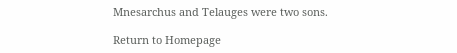Mnesarchus and Telauges were two sons.

Return to Homepage